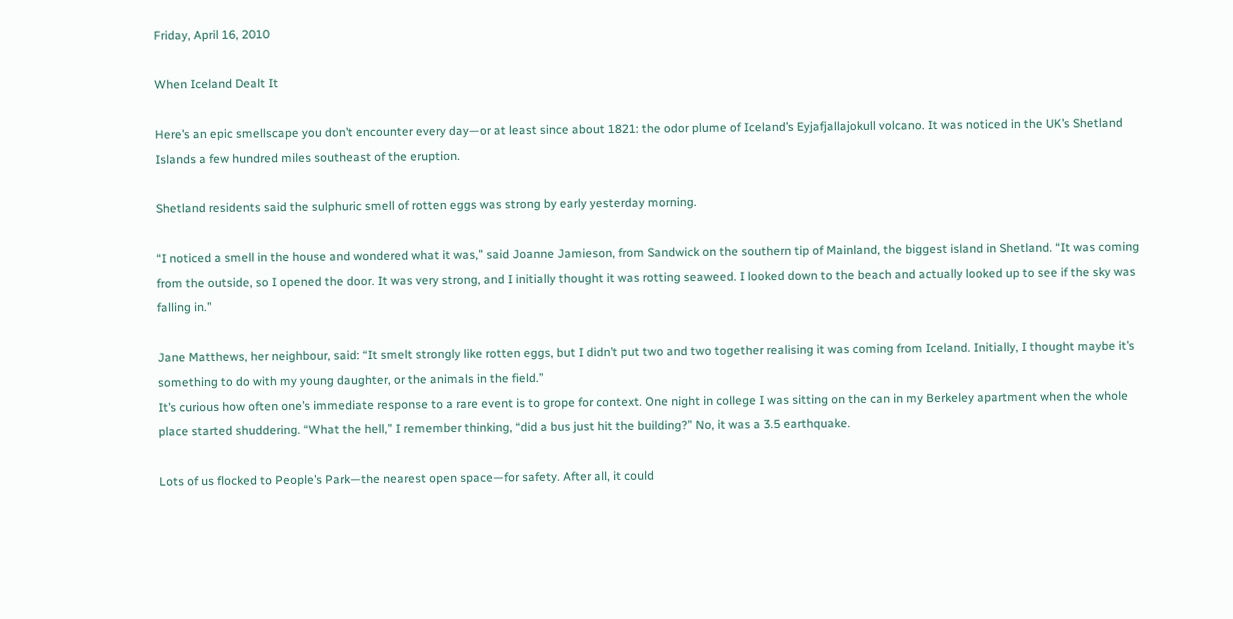Friday, April 16, 2010

When Iceland Dealt It

Here’s an epic smellscape you don’t encounter every day—or at least since about 1821: the odor plume of Iceland’s Eyjafjallajokull volcano. It was noticed in the UK’s Shetland Islands a few hundred miles southeast of the eruption.

Shetland residents said the sulphuric smell of rotten eggs was strong by early yesterday morning.

“I noticed a smell in the house and wondered what it was,” said Joanne Jamieson, from Sandwick on the southern tip of Mainland, the biggest island in Shetland. “It was coming from the outside, so I opened the door. It was very strong, and I initially thought it was rotting seaweed. I looked down to the beach and actually looked up to see if the sky was falling in.”

Jane Matthews, her neighbour, said: “It smelt strongly like rotten eggs, but I didn’t put two and two together realising it was coming from Iceland. Initially, I thought maybe it’s something to do with my young daughter, or the animals in the field.”
It’s curious how often one’s immediate response to a rare event is to grope for context. One night in college I was sitting on the can in my Berkeley apartment when the whole place started shuddering. “What the hell,” I remember thinking, “did a bus just hit the building?” No, it was a 3.5 earthquake.

Lots of us flocked to People’s Park—the nearest open space—for safety. After all, it could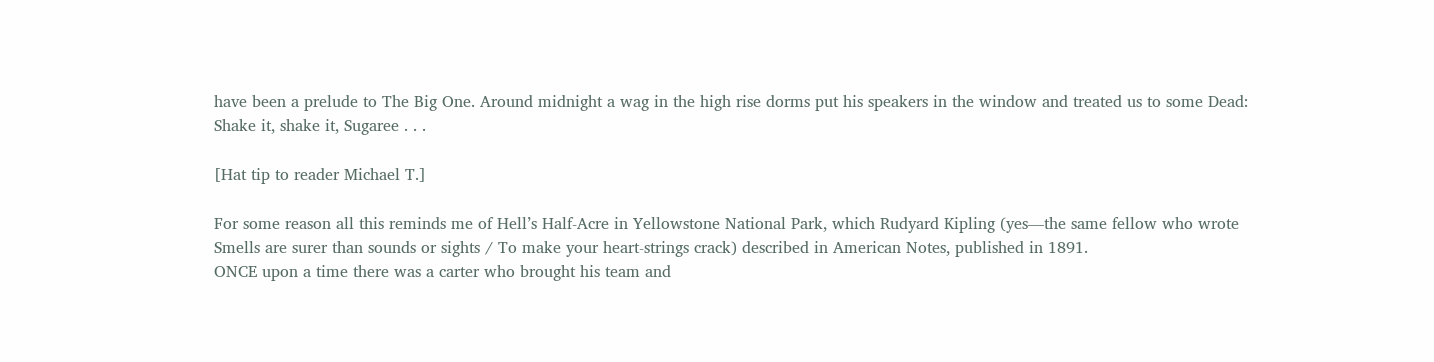have been a prelude to The Big One. Around midnight a wag in the high rise dorms put his speakers in the window and treated us to some Dead:
Shake it, shake it, Sugaree . . .

[Hat tip to reader Michael T.]

For some reason all this reminds me of Hell’s Half-Acre in Yellowstone National Park, which Rudyard Kipling (yes—the same fellow who wrote Smells are surer than sounds or sights / To make your heart-strings crack) described in American Notes, published in 1891.
ONCE upon a time there was a carter who brought his team and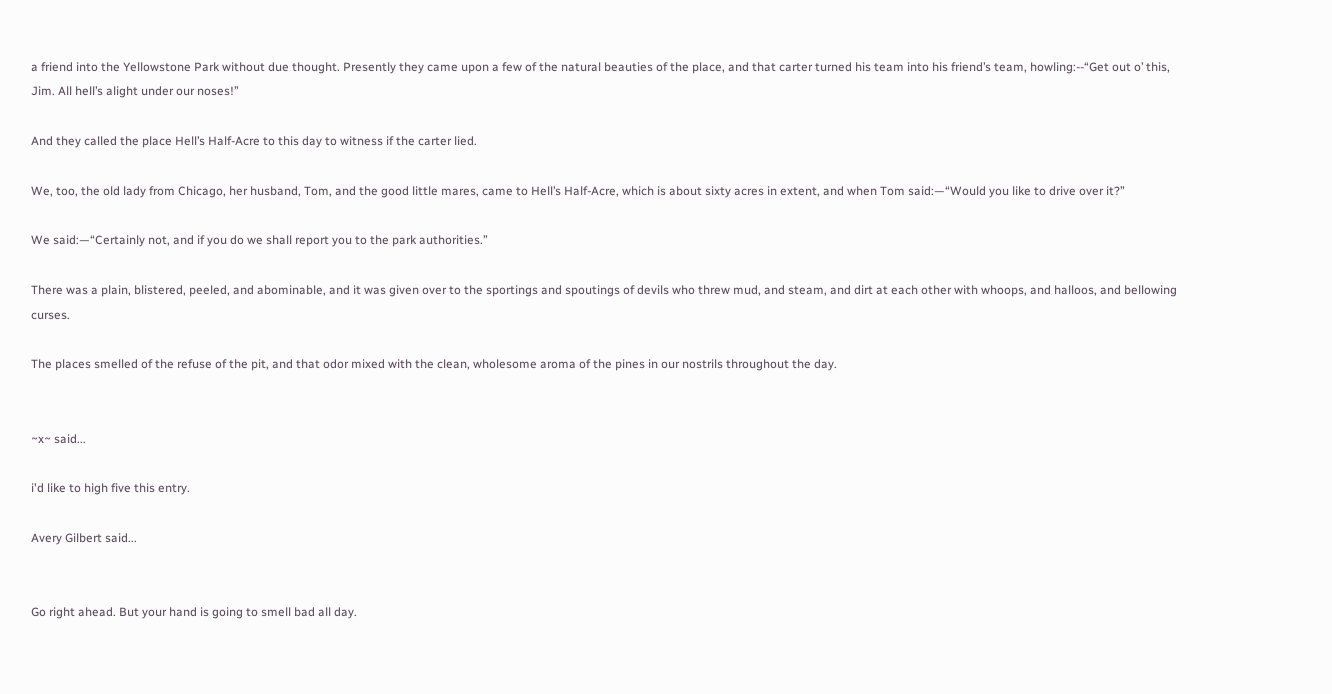a friend into the Yellowstone Park without due thought. Presently they came upon a few of the natural beauties of the place, and that carter turned his team into his friend’s team, howling:--“Get out o’ this, Jim. All hell’s alight under our noses!”

And they called the place Hell’s Half-Acre to this day to witness if the carter lied.

We, too, the old lady from Chicago, her husband, Tom, and the good little mares, came to Hell’s Half-Acre, which is about sixty acres in extent, and when Tom said:—“Would you like to drive over it?”

We said:—“Certainly not, and if you do we shall report you to the park authorities.”

There was a plain, blistered, peeled, and abominable, and it was given over to the sportings and spoutings of devils who threw mud, and steam, and dirt at each other with whoops, and halloos, and bellowing curses.

The places smelled of the refuse of the pit, and that odor mixed with the clean, wholesome aroma of the pines in our nostrils throughout the day.


~x~ said...

i'd like to high five this entry.

Avery Gilbert said...


Go right ahead. But your hand is going to smell bad all day.